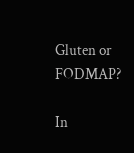Gluten or FODMAP?

In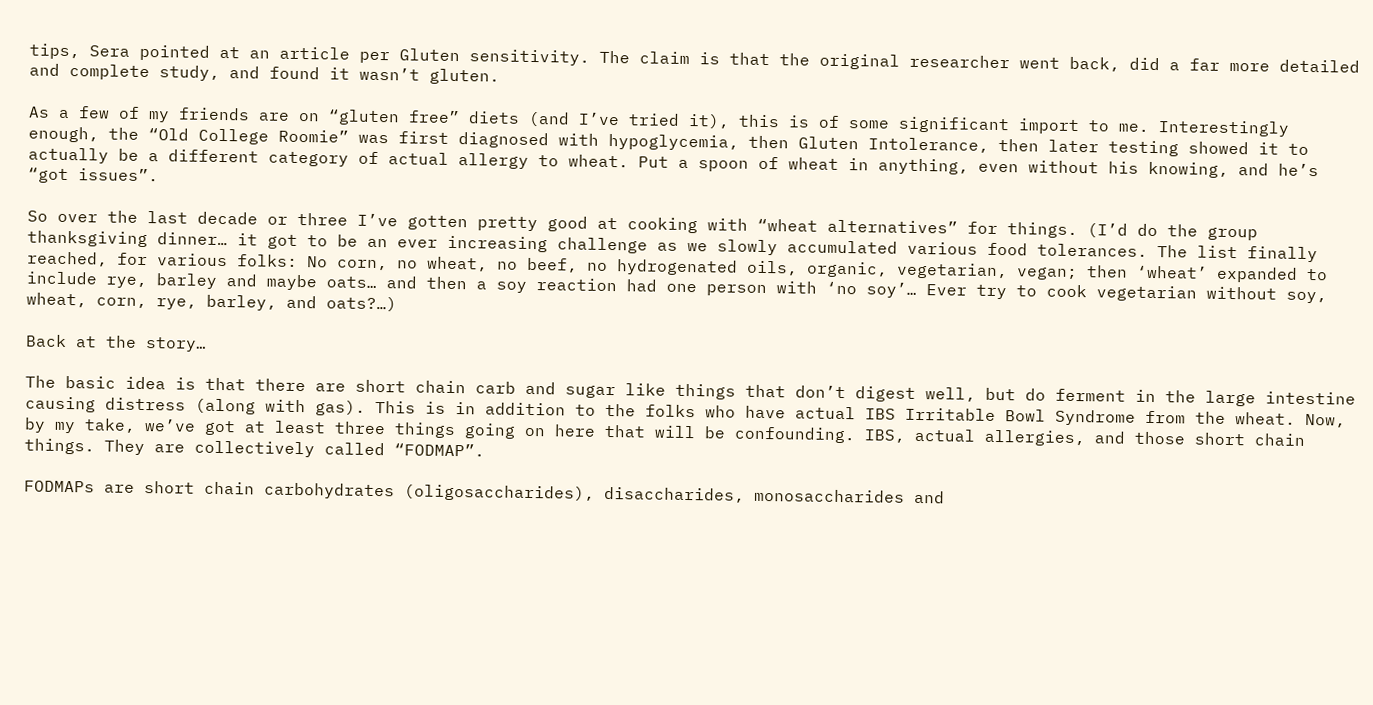tips, Sera pointed at an article per Gluten sensitivity. The claim is that the original researcher went back, did a far more detailed and complete study, and found it wasn’t gluten.

As a few of my friends are on “gluten free” diets (and I’ve tried it), this is of some significant import to me. Interestingly enough, the “Old College Roomie” was first diagnosed with hypoglycemia, then Gluten Intolerance, then later testing showed it to actually be a different category of actual allergy to wheat. Put a spoon of wheat in anything, even without his knowing, and he’s “got issues”.

So over the last decade or three I’ve gotten pretty good at cooking with “wheat alternatives” for things. (I’d do the group thanksgiving dinner… it got to be an ever increasing challenge as we slowly accumulated various food tolerances. The list finally reached, for various folks: No corn, no wheat, no beef, no hydrogenated oils, organic, vegetarian, vegan; then ‘wheat’ expanded to include rye, barley and maybe oats… and then a soy reaction had one person with ‘no soy’… Ever try to cook vegetarian without soy, wheat, corn, rye, barley, and oats?…)

Back at the story…

The basic idea is that there are short chain carb and sugar like things that don’t digest well, but do ferment in the large intestine causing distress (along with gas). This is in addition to the folks who have actual IBS Irritable Bowl Syndrome from the wheat. Now, by my take, we’ve got at least three things going on here that will be confounding. IBS, actual allergies, and those short chain things. They are collectively called “FODMAP”.

FODMAPs are short chain carbohydrates (oligosaccharides), disaccharides, monosaccharides and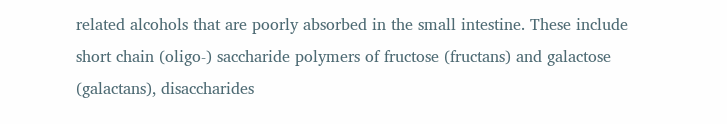related alcohols that are poorly absorbed in the small intestine. These include short chain (oligo-) saccharide polymers of fructose (fructans) and galactose (galactans), disaccharides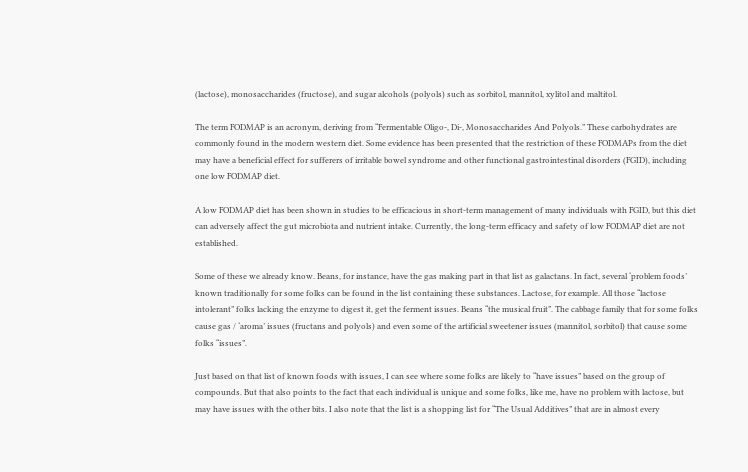(lactose), monosaccharides (fructose), and sugar alcohols (polyols) such as sorbitol, mannitol, xylitol and maltitol.

The term FODMAP is an acronym, deriving from “Fermentable Oligo-, Di-, Monosaccharides And Polyols.” These carbohydrates are commonly found in the modern western diet. Some evidence has been presented that the restriction of these FODMAPs from the diet may have a beneficial effect for sufferers of irritable bowel syndrome and other functional gastrointestinal disorders (FGID), including one low FODMAP diet.

A low FODMAP diet has been shown in studies to be efficacious in short-term management of many individuals with FGID, but this diet can adversely affect the gut microbiota and nutrient intake. Currently, the long-term efficacy and safety of low FODMAP diet are not established.

Some of these we already know. Beans, for instance, have the gas making part in that list as galactans. In fact, several ‘problem foods’ known traditionally for some folks can be found in the list containing these substances. Lactose, for example. All those “lactose intolerant” folks lacking the enzyme to digest it, get the ferment issues. Beans “the musical fruit”. The cabbage family that for some folks cause gas / ‘aroma’ issues (fructans and polyols) and even some of the artificial sweetener issues (mannitol, sorbitol) that cause some folks “issues”.

Just based on that list of known foods with issues, I can see where some folks are likely to “have issues” based on the group of compounds. But that also points to the fact that each individual is unique and some folks, like me, have no problem with lactose, but may have issues with the other bits. I also note that the list is a shopping list for “The Usual Additives” that are in almost every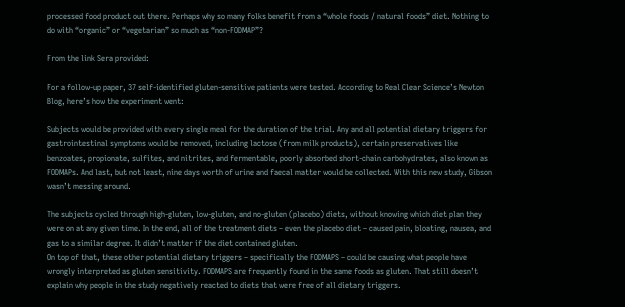processed food product out there. Perhaps why so many folks benefit from a “whole foods / natural foods” diet. Nothing to do with “organic” or “vegetarian” so much as “non-FODMAP”?

From the link Sera provided:

For a follow-up paper, 37 self-identified gluten-sensitive patients were tested. According to Real Clear Science’s Newton Blog, here’s how the experiment went:

Subjects would be provided with every single meal for the duration of the trial. Any and all potential dietary triggers for gastrointestinal symptoms would be removed, including lactose (from milk products), certain preservatives like benzoates, propionate, sulfites, and nitrites, and fermentable, poorly absorbed short-chain carbohydrates, also known as FODMAPs. And last, but not least, nine days worth of urine and faecal matter would be collected. With this new study, Gibson wasn’t messing around.

The subjects cycled through high-gluten, low-gluten, and no-gluten (placebo) diets, without knowing which diet plan they were on at any given time. In the end, all of the treatment diets – even the placebo diet – caused pain, bloating, nausea, and gas to a similar degree. It didn’t matter if the diet contained gluten.
On top of that, these other potential dietary triggers – specifically the FODMAPS – could be causing what people have wrongly interpreted as gluten sensitivity. FODMAPS are frequently found in the same foods as gluten. That still doesn’t explain why people in the study negatively reacted to diets that were free of all dietary triggers.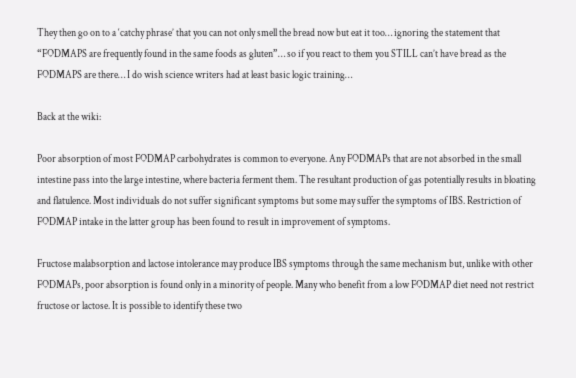They then go on to a ‘catchy phrase’ that you can not only smell the bread now but eat it too… ignoring the statement that “FODMAPS are frequently found in the same foods as gluten”… so if you react to them you STILL can’t have bread as the FODMAPS are there… I do wish science writers had at least basic logic training…

Back at the wiki:

Poor absorption of most FODMAP carbohydrates is common to everyone. Any FODMAPs that are not absorbed in the small intestine pass into the large intestine, where bacteria ferment them. The resultant production of gas potentially results in bloating and flatulence. Most individuals do not suffer significant symptoms but some may suffer the symptoms of IBS. Restriction of FODMAP intake in the latter group has been found to result in improvement of symptoms.

Fructose malabsorption and lactose intolerance may produce IBS symptoms through the same mechanism but, unlike with other FODMAPs, poor absorption is found only in a minority of people. Many who benefit from a low FODMAP diet need not restrict fructose or lactose. It is possible to identify these two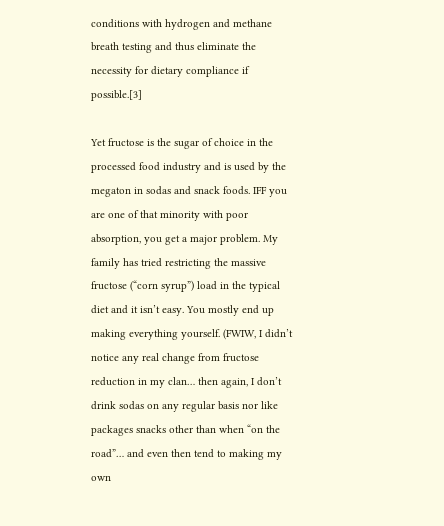conditions with hydrogen and methane breath testing and thus eliminate the necessity for dietary compliance if possible.[3]

Yet fructose is the sugar of choice in the processed food industry and is used by the megaton in sodas and snack foods. IFF you are one of that minority with poor absorption, you get a major problem. My family has tried restricting the massive fructose (“corn syrup”) load in the typical diet and it isn’t easy. You mostly end up making everything yourself. (FWIW, I didn’t notice any real change from fructose reduction in my clan… then again, I don’t drink sodas on any regular basis nor like packages snacks other than when “on the road”… and even then tend to making my own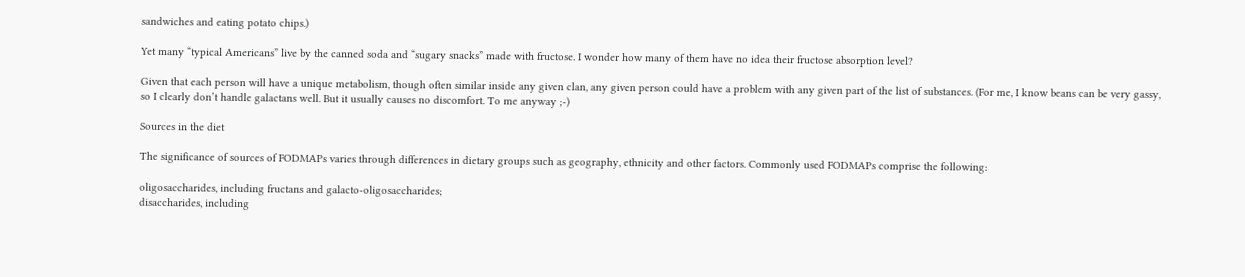sandwiches and eating potato chips.)

Yet many “typical Americans” live by the canned soda and “sugary snacks” made with fructose. I wonder how many of them have no idea their fructose absorption level?

Given that each person will have a unique metabolism, though often similar inside any given clan, any given person could have a problem with any given part of the list of substances. (For me, I know beans can be very gassy, so I clearly don’t handle galactans well. But it usually causes no discomfort. To me anyway ;-)

Sources in the diet

The significance of sources of FODMAPs varies through differences in dietary groups such as geography, ethnicity and other factors. Commonly used FODMAPs comprise the following:

oligosaccharides, including fructans and galacto-oligosaccharides;
disaccharides, including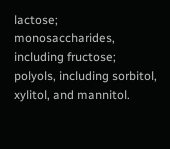lactose;
monosaccharides, including fructose;
polyols, including sorbitol, xylitol, and mannitol.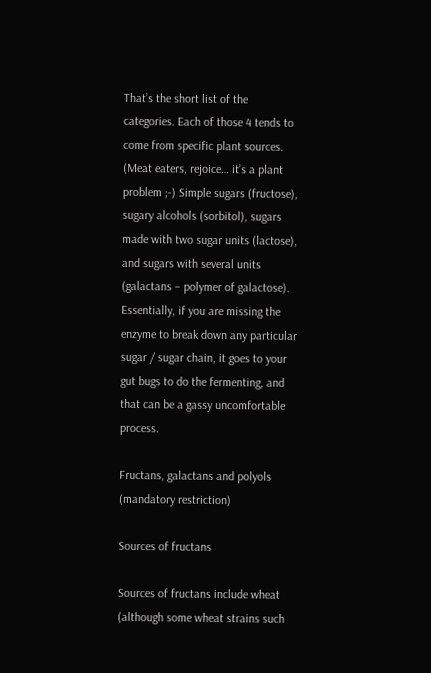That’s the short list of the categories. Each of those 4 tends to come from specific plant sources. (Meat eaters, rejoice… it’s a plant problem ;-) Simple sugars (fructose), sugary alcohols (sorbitol), sugars made with two sugar units (lactose), and sugars with several units (galactans – polymer of galactose). Essentially, if you are missing the enzyme to break down any particular sugar / sugar chain, it goes to your gut bugs to do the fermenting, and that can be a gassy uncomfortable process.

Fructans, galactans and polyols (mandatory restriction)

Sources of fructans

Sources of fructans include wheat (although some wheat strains such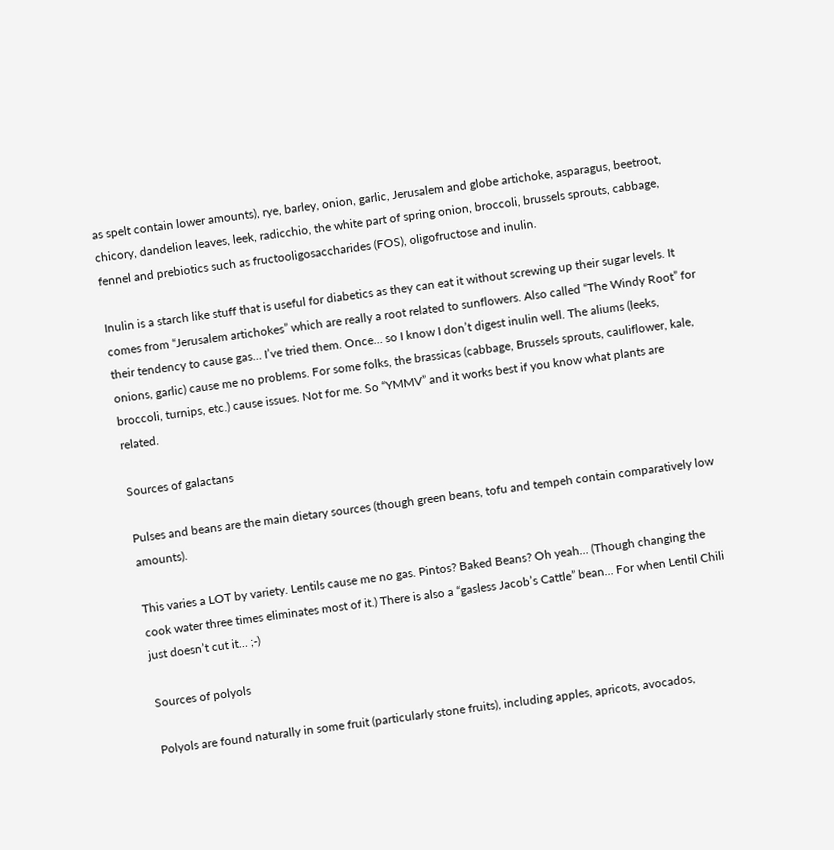as spelt contain lower amounts), rye, barley, onion, garlic, Jerusalem and globe artichoke, asparagus, beetroot, chicory, dandelion leaves, leek, radicchio, the white part of spring onion, broccoli, brussels sprouts, cabbage, fennel and prebiotics such as fructooligosaccharides (FOS), oligofructose and inulin.

Inulin is a starch like stuff that is useful for diabetics as they can eat it without screwing up their sugar levels. It comes from “Jerusalem artichokes” which are really a root related to sunflowers. Also called “The Windy Root” for their tendency to cause gas… I’ve tried them. Once… so I know I don’t digest inulin well. The aliums (leeks, onions, garlic) cause me no problems. For some folks, the brassicas (cabbage, Brussels sprouts, cauliflower, kale, broccoli, turnips, etc.) cause issues. Not for me. So “YMMV” and it works best if you know what plants are related.

Sources of galactans

Pulses and beans are the main dietary sources (though green beans, tofu and tempeh contain comparatively low amounts).

This varies a LOT by variety. Lentils cause me no gas. Pintos? Baked Beans? Oh yeah… (Though changing the cook water three times eliminates most of it.) There is also a “gasless Jacob’s Cattle” bean… For when Lentil Chili just doesn’t cut it… ;-)

Sources of polyols

Polyols are found naturally in some fruit (particularly stone fruits), including apples, apricots, avocados,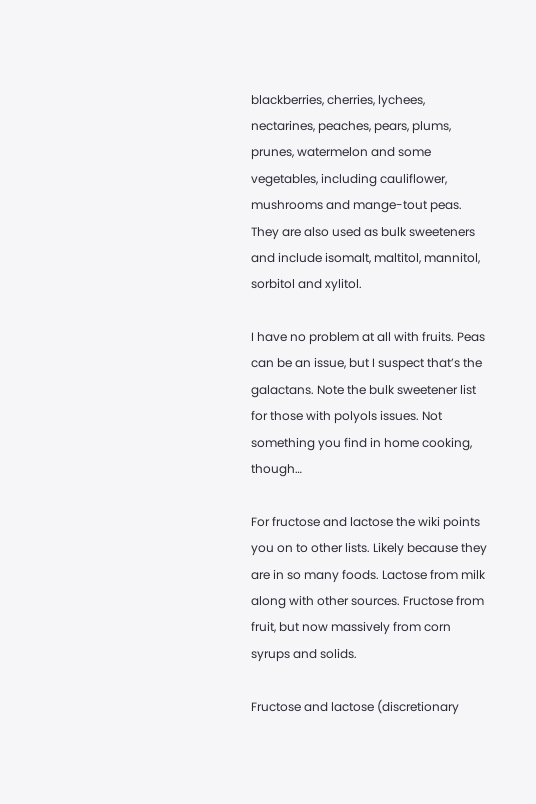blackberries, cherries, lychees, nectarines, peaches, pears, plums, prunes, watermelon and some vegetables, including cauliflower, mushrooms and mange-tout peas. They are also used as bulk sweeteners and include isomalt, maltitol, mannitol, sorbitol and xylitol.

I have no problem at all with fruits. Peas can be an issue, but I suspect that’s the galactans. Note the bulk sweetener list for those with polyols issues. Not something you find in home cooking, though…

For fructose and lactose the wiki points you on to other lists. Likely because they are in so many foods. Lactose from milk along with other sources. Fructose from fruit, but now massively from corn syrups and solids.

Fructose and lactose (discretionary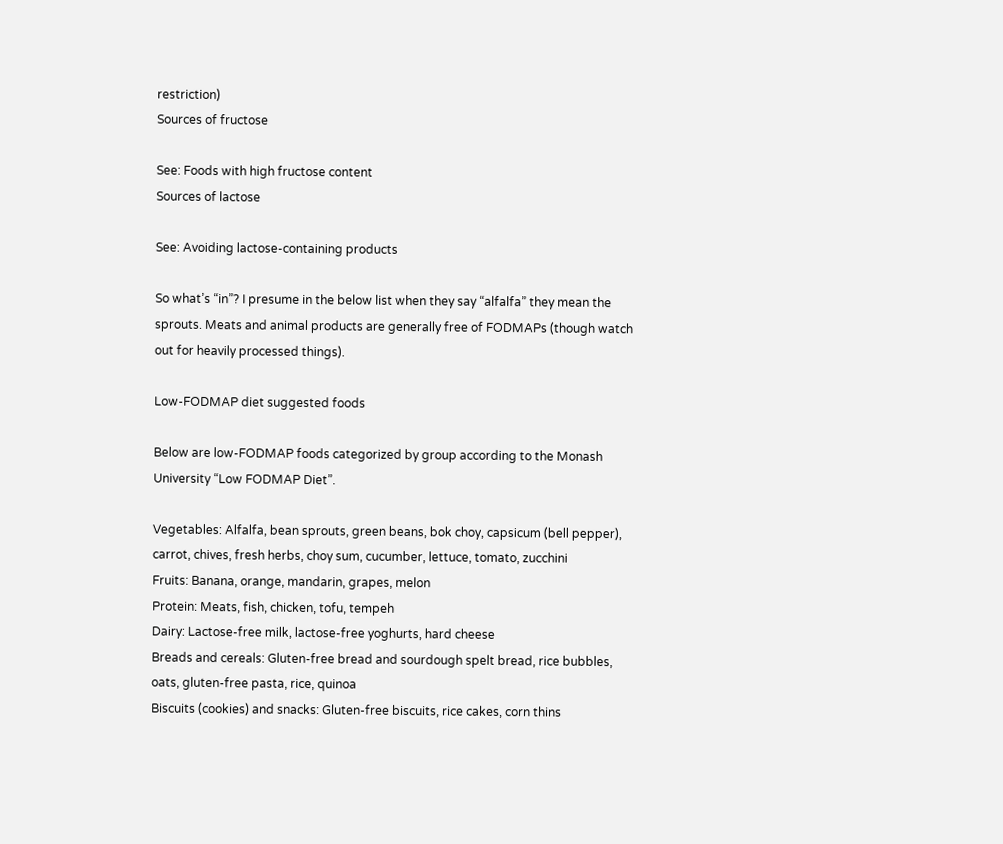restriction)
Sources of fructose

See: Foods with high fructose content
Sources of lactose

See: Avoiding lactose-containing products

So what’s “in”? I presume in the below list when they say “alfalfa” they mean the sprouts. Meats and animal products are generally free of FODMAPs (though watch out for heavily processed things).

Low-FODMAP diet suggested foods

Below are low-FODMAP foods categorized by group according to the Monash University “Low FODMAP Diet”.

Vegetables: Alfalfa, bean sprouts, green beans, bok choy, capsicum (bell pepper), carrot, chives, fresh herbs, choy sum, cucumber, lettuce, tomato, zucchini
Fruits: Banana, orange, mandarin, grapes, melon
Protein: Meats, fish, chicken, tofu, tempeh
Dairy: Lactose-free milk, lactose-free yoghurts, hard cheese
Breads and cereals: Gluten-free bread and sourdough spelt bread, rice bubbles, oats, gluten-free pasta, rice, quinoa
Biscuits (cookies) and snacks: Gluten-free biscuits, rice cakes, corn thins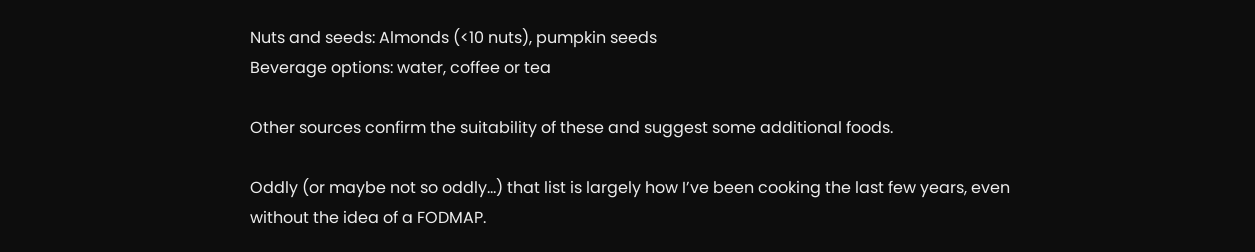Nuts and seeds: Almonds (<10 nuts), pumpkin seeds
Beverage options: water, coffee or tea

Other sources confirm the suitability of these and suggest some additional foods.

Oddly (or maybe not so oddly…) that list is largely how I’ve been cooking the last few years, even without the idea of a FODMAP.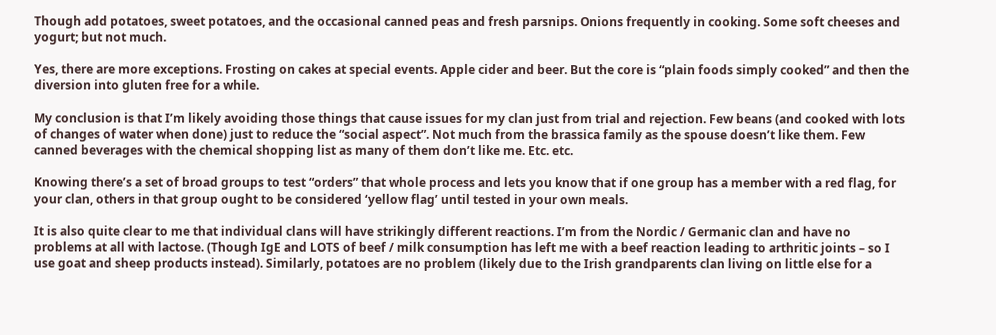Though add potatoes, sweet potatoes, and the occasional canned peas and fresh parsnips. Onions frequently in cooking. Some soft cheeses and yogurt; but not much.

Yes, there are more exceptions. Frosting on cakes at special events. Apple cider and beer. But the core is “plain foods simply cooked” and then the diversion into gluten free for a while.

My conclusion is that I’m likely avoiding those things that cause issues for my clan just from trial and rejection. Few beans (and cooked with lots of changes of water when done) just to reduce the “social aspect”. Not much from the brassica family as the spouse doesn’t like them. Few canned beverages with the chemical shopping list as many of them don’t like me. Etc. etc.

Knowing there’s a set of broad groups to test “orders” that whole process and lets you know that if one group has a member with a red flag, for your clan, others in that group ought to be considered ‘yellow flag’ until tested in your own meals.

It is also quite clear to me that individual clans will have strikingly different reactions. I’m from the Nordic / Germanic clan and have no problems at all with lactose. (Though IgE and LOTS of beef / milk consumption has left me with a beef reaction leading to arthritic joints – so I use goat and sheep products instead). Similarly, potatoes are no problem (likely due to the Irish grandparents clan living on little else for a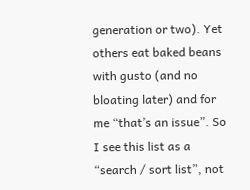generation or two). Yet others eat baked beans with gusto (and no bloating later) and for me “that’s an issue”. So I see this list as a “search / sort list”, not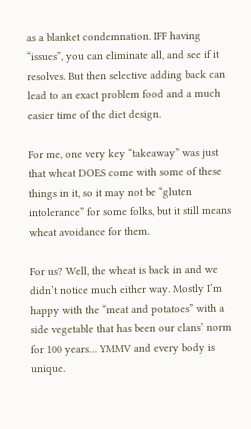as a blanket condemnation. IFF having “issues”, you can eliminate all, and see if it resolves. But then selective adding back can lead to an exact problem food and a much easier time of the diet design.

For me, one very key “takeaway” was just that wheat DOES come with some of these things in it, so it may not be “gluten intolerance” for some folks, but it still means wheat avoidance for them.

For us? Well, the wheat is back in and we didn’t notice much either way. Mostly I’m happy with the “meat and potatoes” with a side vegetable that has been our clans’ norm for 100 years… YMMV and every body is unique.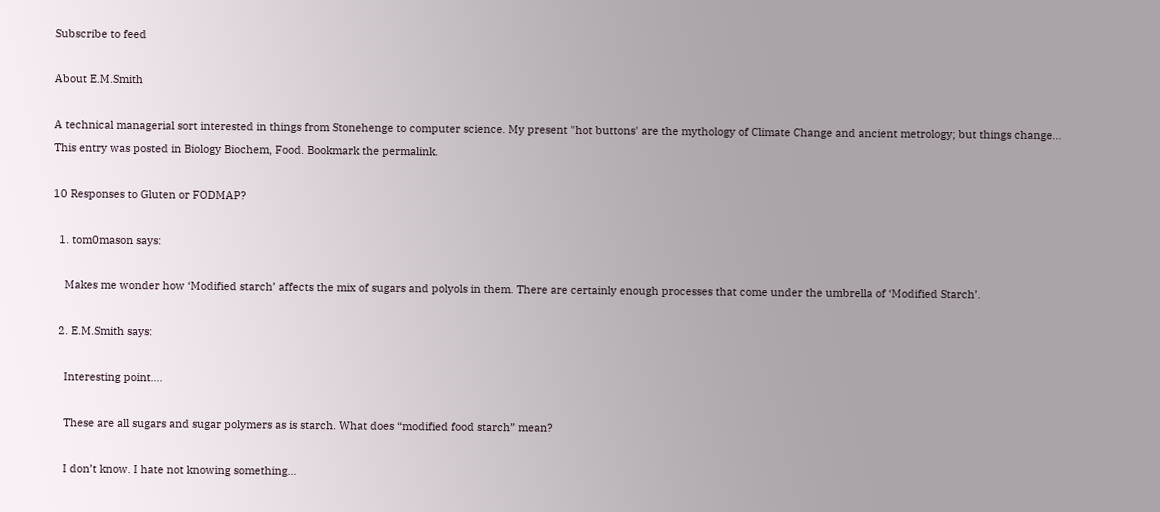Subscribe to feed

About E.M.Smith

A technical managerial sort interested in things from Stonehenge to computer science. My present "hot buttons' are the mythology of Climate Change and ancient metrology; but things change...
This entry was posted in Biology Biochem, Food. Bookmark the permalink.

10 Responses to Gluten or FODMAP?

  1. tom0mason says:

    Makes me wonder how ‘Modified starch’ affects the mix of sugars and polyols in them. There are certainly enough processes that come under the umbrella of ‘Modified Starch’.

  2. E.M.Smith says:

    Interesting point….

    These are all sugars and sugar polymers as is starch. What does “modified food starch” mean?

    I don’t know. I hate not knowing something…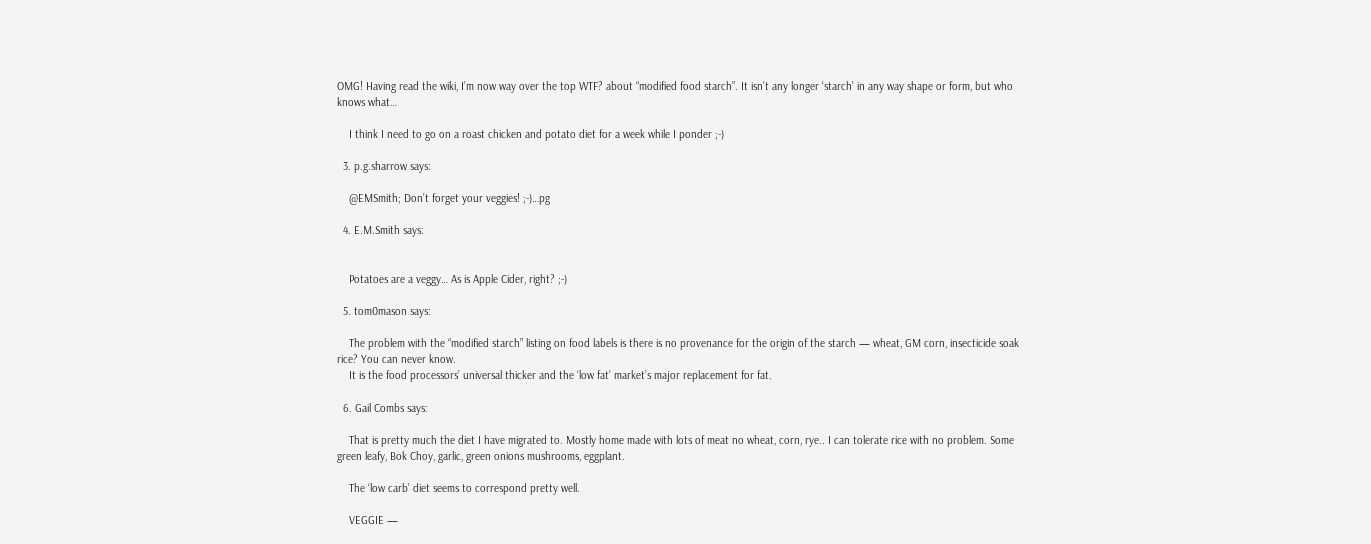OMG! Having read the wiki, I’m now way over the top WTF? about “modified food starch”. It isn’t any longer ‘starch’ in any way shape or form, but who knows what…

    I think I need to go on a roast chicken and potato diet for a week while I ponder ;-)

  3. p.g.sharrow says:

    @EMSmith; Don’t forget your veggies! ;-)…pg

  4. E.M.Smith says:


    Potatoes are a veggy… As is Apple Cider, right? ;-)

  5. tom0mason says:

    The problem with the “modified starch” listing on food labels is there is no provenance for the origin of the starch — wheat, GM corn, insecticide soak rice? You can never know.
    It is the food processors’ universal thicker and the ‘low fat’ market’s major replacement for fat.

  6. Gail Combs says:

    That is pretty much the diet I have migrated to. Mostly home made with lots of meat no wheat, corn, rye.. I can tolerate rice with no problem. Some green leafy, Bok Choy, garlic, green onions mushrooms, eggplant.

    The ‘low carb’ diet seems to correspond pretty well.

    VEGGIE —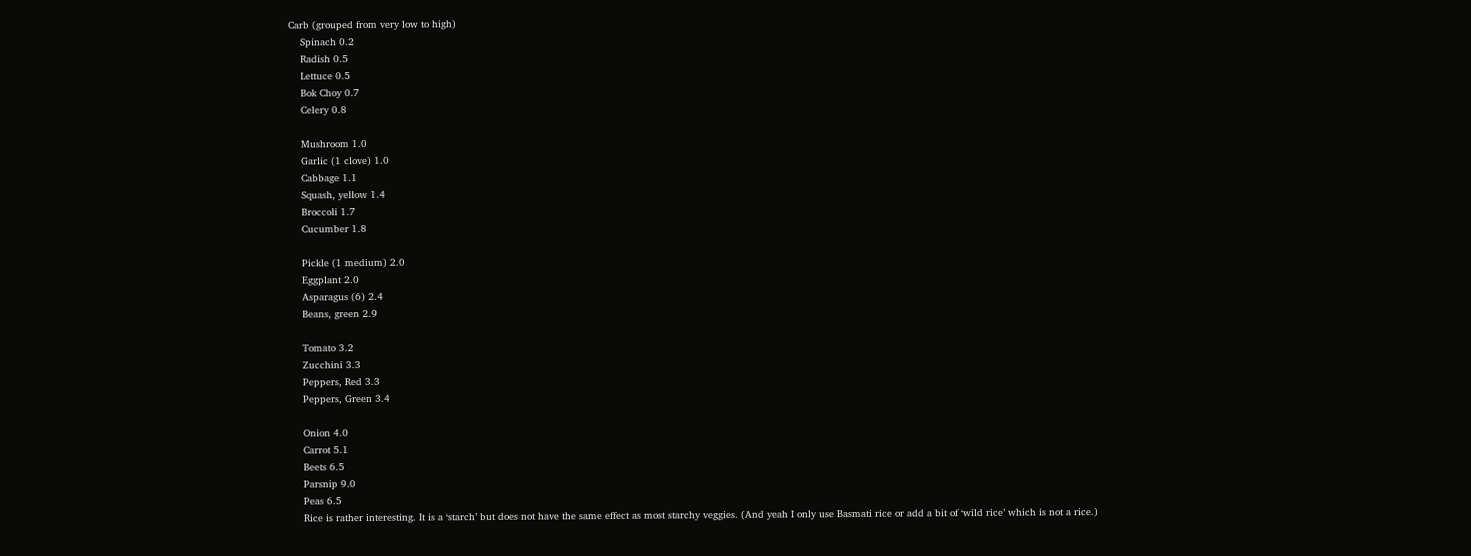Carb (grouped from very low to high)
    Spinach 0.2
    Radish 0.5
    Lettuce 0.5
    Bok Choy 0.7
    Celery 0.8

    Mushroom 1.0
    Garlic (1 clove) 1.0
    Cabbage 1.1
    Squash, yellow 1.4
    Broccoli 1.7
    Cucumber 1.8

    Pickle (1 medium) 2.0
    Eggplant 2.0
    Asparagus (6) 2.4
    Beans, green 2.9

    Tomato 3.2
    Zucchini 3.3
    Peppers, Red 3.3
    Peppers, Green 3.4

    Onion 4.0
    Carrot 5.1
    Beets 6.5
    Parsnip 9.0
    Peas 6.5
    Rice is rather interesting. It is a ‘starch’ but does not have the same effect as most starchy veggies. (And yeah I only use Basmati rice or add a bit of ‘wild rice’ which is not a rice.)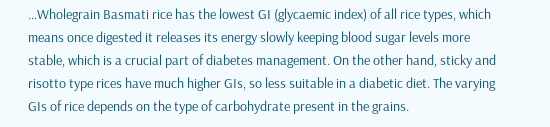…Wholegrain Basmati rice has the lowest GI (glycaemic index) of all rice types, which means once digested it releases its energy slowly keeping blood sugar levels more stable, which is a crucial part of diabetes management. On the other hand, sticky and risotto type rices have much higher GIs, so less suitable in a diabetic diet. The varying GIs of rice depends on the type of carbohydrate present in the grains.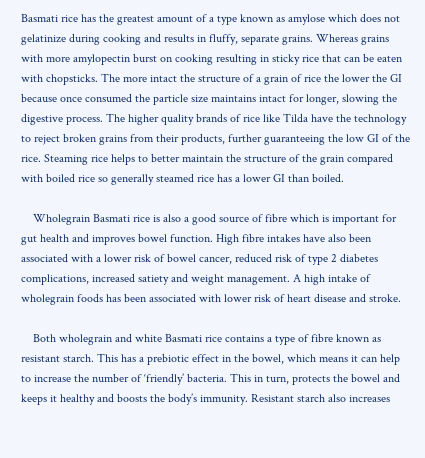Basmati rice has the greatest amount of a type known as amylose which does not gelatinize during cooking and results in fluffy, separate grains. Whereas grains with more amylopectin burst on cooking resulting in sticky rice that can be eaten with chopsticks. The more intact the structure of a grain of rice the lower the GI because once consumed the particle size maintains intact for longer, slowing the digestive process. The higher quality brands of rice like Tilda have the technology to reject broken grains from their products, further guaranteeing the low GI of the rice. Steaming rice helps to better maintain the structure of the grain compared with boiled rice so generally steamed rice has a lower GI than boiled.

    Wholegrain Basmati rice is also a good source of fibre which is important for gut health and improves bowel function. High fibre intakes have also been associated with a lower risk of bowel cancer, reduced risk of type 2 diabetes complications, increased satiety and weight management. A high intake of wholegrain foods has been associated with lower risk of heart disease and stroke.

    Both wholegrain and white Basmati rice contains a type of fibre known as resistant starch. This has a prebiotic effect in the bowel, which means it can help to increase the number of ‘friendly’ bacteria. This in turn, protects the bowel and keeps it healthy and boosts the body’s immunity. Resistant starch also increases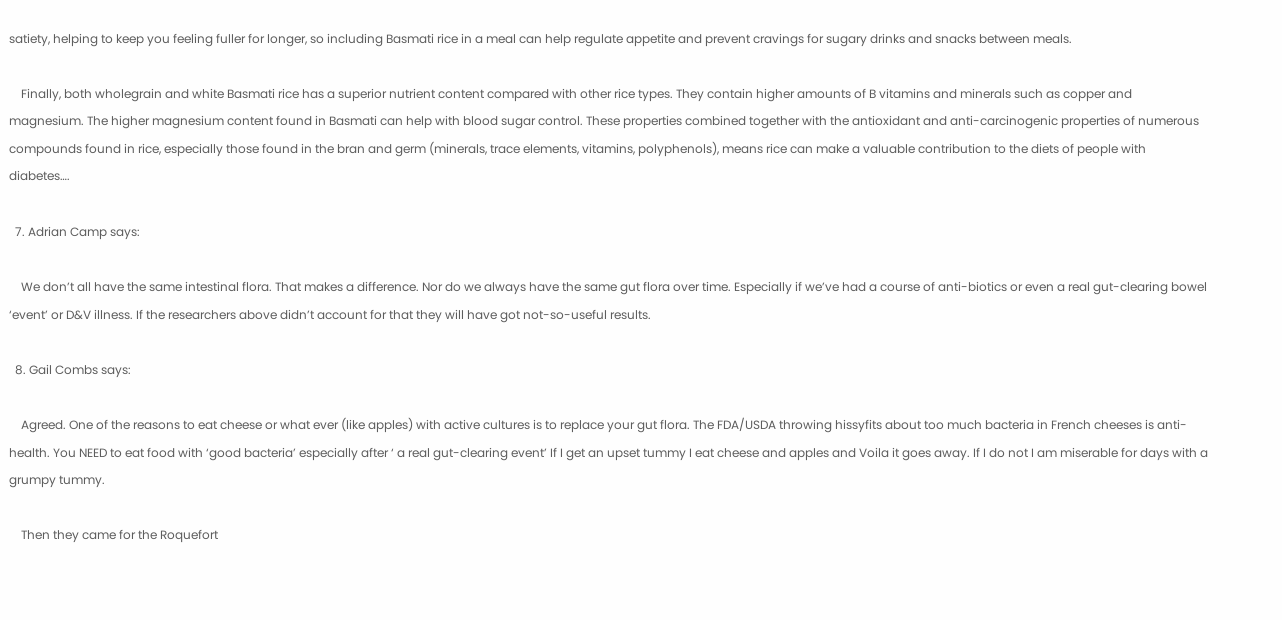satiety, helping to keep you feeling fuller for longer, so including Basmati rice in a meal can help regulate appetite and prevent cravings for sugary drinks and snacks between meals.

    Finally, both wholegrain and white Basmati rice has a superior nutrient content compared with other rice types. They contain higher amounts of B vitamins and minerals such as copper and magnesium. The higher magnesium content found in Basmati can help with blood sugar control. These properties combined together with the antioxidant and anti-carcinogenic properties of numerous compounds found in rice, especially those found in the bran and germ (minerals, trace elements, vitamins, polyphenols), means rice can make a valuable contribution to the diets of people with diabetes….

  7. Adrian Camp says:

    We don’t all have the same intestinal flora. That makes a difference. Nor do we always have the same gut flora over time. Especially if we’ve had a course of anti-biotics or even a real gut-clearing bowel ‘event’ or D&V illness. If the researchers above didn’t account for that they will have got not-so-useful results.

  8. Gail Combs says:

    Agreed. One of the reasons to eat cheese or what ever (like apples) with active cultures is to replace your gut flora. The FDA/USDA throwing hissyfits about too much bacteria in French cheeses is anti-health. You NEED to eat food with ‘good bacteria’ especially after ‘ a real gut-clearing event’ If I get an upset tummy I eat cheese and apples and Voila it goes away. If I do not I am miserable for days with a grumpy tummy.

    Then they came for the Roquefort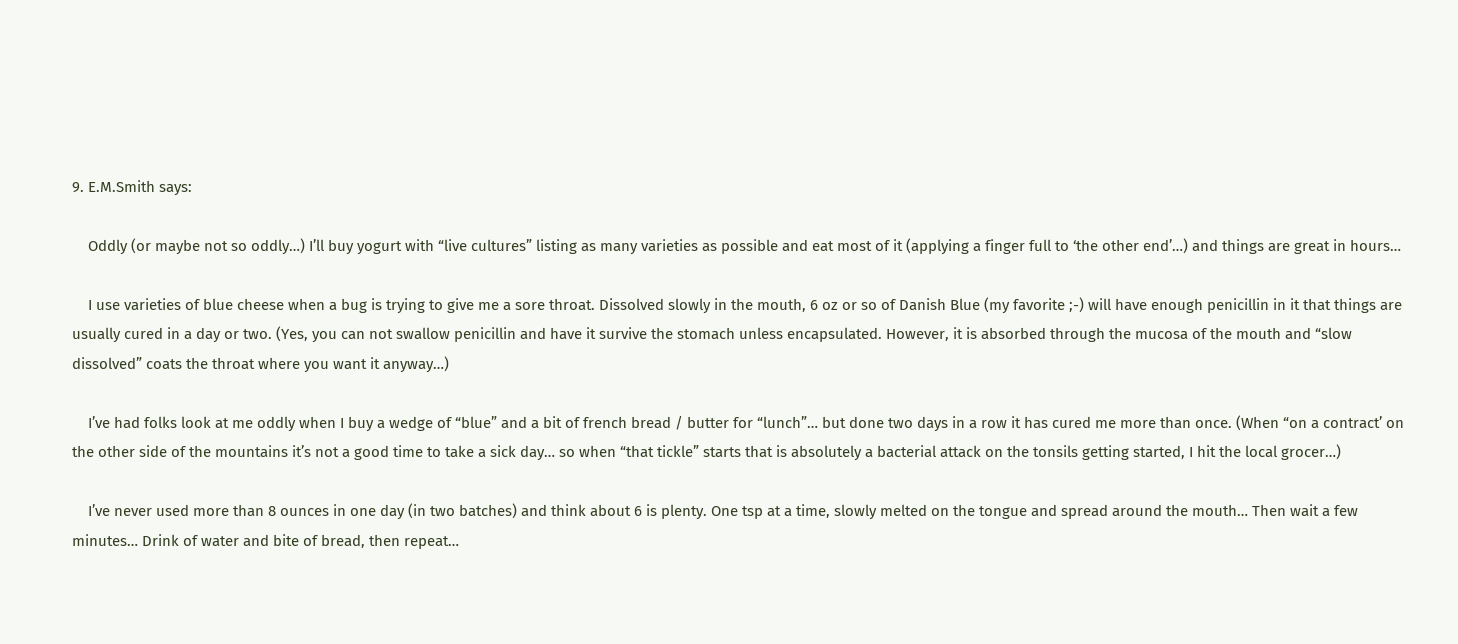9. E.M.Smith says:

    Oddly (or maybe not so oddly…) I’ll buy yogurt with “live cultures” listing as many varieties as possible and eat most of it (applying a finger full to ‘the other end’…) and things are great in hours…

    I use varieties of blue cheese when a bug is trying to give me a sore throat. Dissolved slowly in the mouth, 6 oz or so of Danish Blue (my favorite ;-) will have enough penicillin in it that things are usually cured in a day or two. (Yes, you can not swallow penicillin and have it survive the stomach unless encapsulated. However, it is absorbed through the mucosa of the mouth and “slow dissolved” coats the throat where you want it anyway…)

    I’ve had folks look at me oddly when I buy a wedge of “blue” and a bit of french bread / butter for “lunch”… but done two days in a row it has cured me more than once. (When “on a contract’ on the other side of the mountains it’s not a good time to take a sick day… so when “that tickle” starts that is absolutely a bacterial attack on the tonsils getting started, I hit the local grocer…)

    I’ve never used more than 8 ounces in one day (in two batches) and think about 6 is plenty. One tsp at a time, slowly melted on the tongue and spread around the mouth… Then wait a few minutes… Drink of water and bite of bread, then repeat…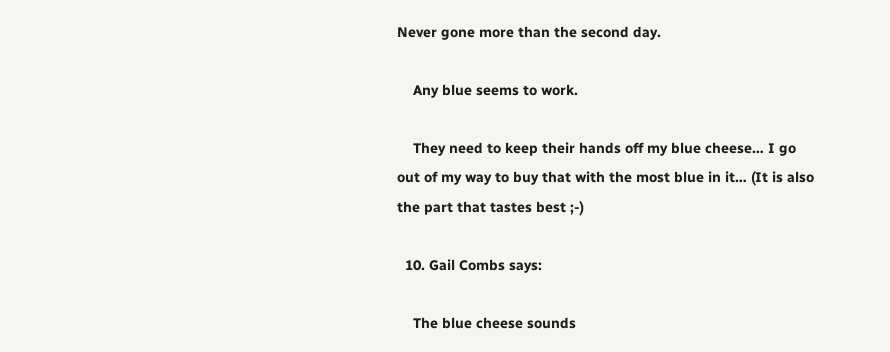Never gone more than the second day.

    Any blue seems to work.

    They need to keep their hands off my blue cheese… I go out of my way to buy that with the most blue in it… (It is also the part that tastes best ;-)

  10. Gail Combs says:

    The blue cheese sounds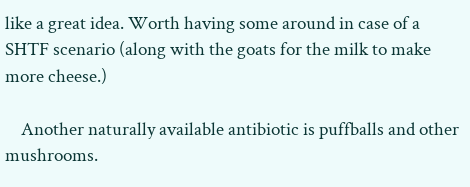like a great idea. Worth having some around in case of a SHTF scenario (along with the goats for the milk to make more cheese.)

    Another naturally available antibiotic is puffballs and other mushrooms.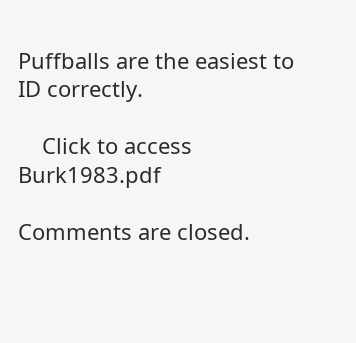Puffballs are the easiest to ID correctly.

    Click to access Burk1983.pdf

Comments are closed.